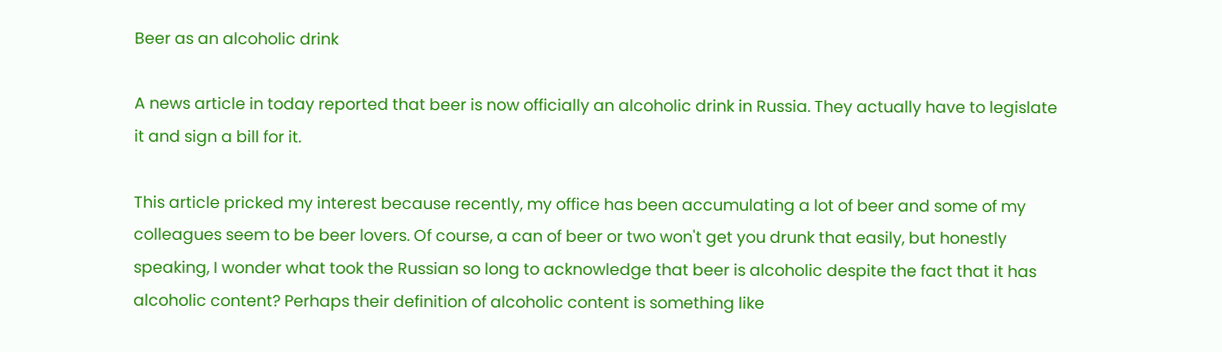Beer as an alcoholic drink

A news article in today reported that beer is now officially an alcoholic drink in Russia. They actually have to legislate it and sign a bill for it.

This article pricked my interest because recently, my office has been accumulating a lot of beer and some of my colleagues seem to be beer lovers. Of course, a can of beer or two won't get you drunk that easily, but honestly speaking, I wonder what took the Russian so long to acknowledge that beer is alcoholic despite the fact that it has alcoholic content? Perhaps their definition of alcoholic content is something like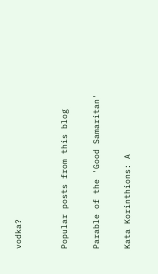vodka?


Popular posts from this blog

Parable of the 'Good Samaritan'

Kata Korinthions: A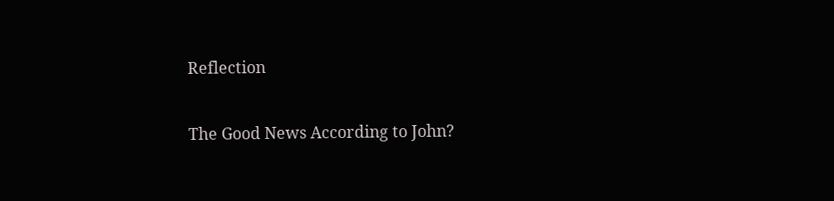Reflection

The Good News According to John?